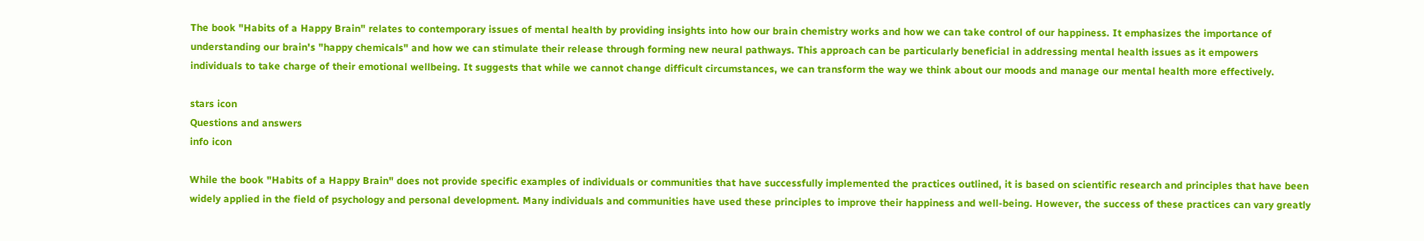The book "Habits of a Happy Brain" relates to contemporary issues of mental health by providing insights into how our brain chemistry works and how we can take control of our happiness. It emphasizes the importance of understanding our brain's "happy chemicals" and how we can stimulate their release through forming new neural pathways. This approach can be particularly beneficial in addressing mental health issues as it empowers individuals to take charge of their emotional wellbeing. It suggests that while we cannot change difficult circumstances, we can transform the way we think about our moods and manage our mental health more effectively.

stars icon
Questions and answers
info icon

While the book "Habits of a Happy Brain" does not provide specific examples of individuals or communities that have successfully implemented the practices outlined, it is based on scientific research and principles that have been widely applied in the field of psychology and personal development. Many individuals and communities have used these principles to improve their happiness and well-being. However, the success of these practices can vary greatly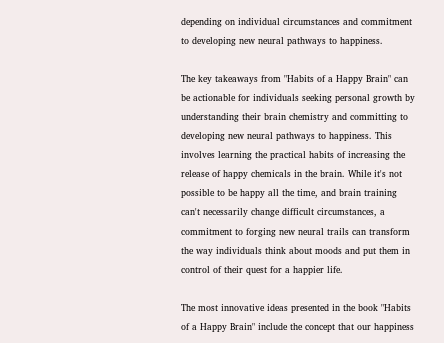depending on individual circumstances and commitment to developing new neural pathways to happiness.

The key takeaways from "Habits of a Happy Brain" can be actionable for individuals seeking personal growth by understanding their brain chemistry and committing to developing new neural pathways to happiness. This involves learning the practical habits of increasing the release of happy chemicals in the brain. While it's not possible to be happy all the time, and brain training can't necessarily change difficult circumstances, a commitment to forging new neural trails can transform the way individuals think about moods and put them in control of their quest for a happier life.

The most innovative ideas presented in the book "Habits of a Happy Brain" include the concept that our happiness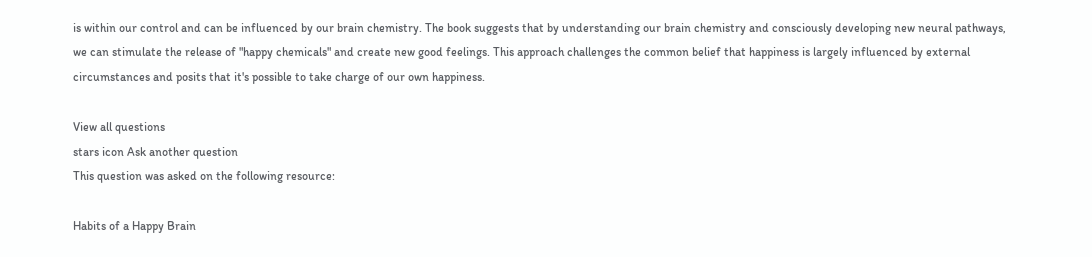is within our control and can be influenced by our brain chemistry. The book suggests that by understanding our brain chemistry and consciously developing new neural pathways, we can stimulate the release of "happy chemicals" and create new good feelings. This approach challenges the common belief that happiness is largely influenced by external circumstances and posits that it's possible to take charge of our own happiness.

View all questions
stars icon Ask another question
This question was asked on the following resource:

Habits of a Happy Brain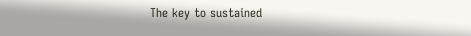The key to sustained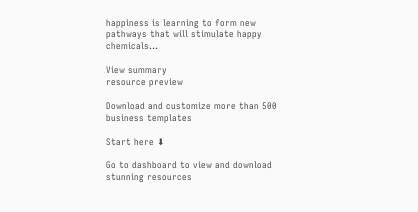happiness is learning to form new pathways that will stimulate happy chemicals...

View summary
resource preview

Download and customize more than 500 business templates

Start here ⬇

Go to dashboard to view and download stunning resources